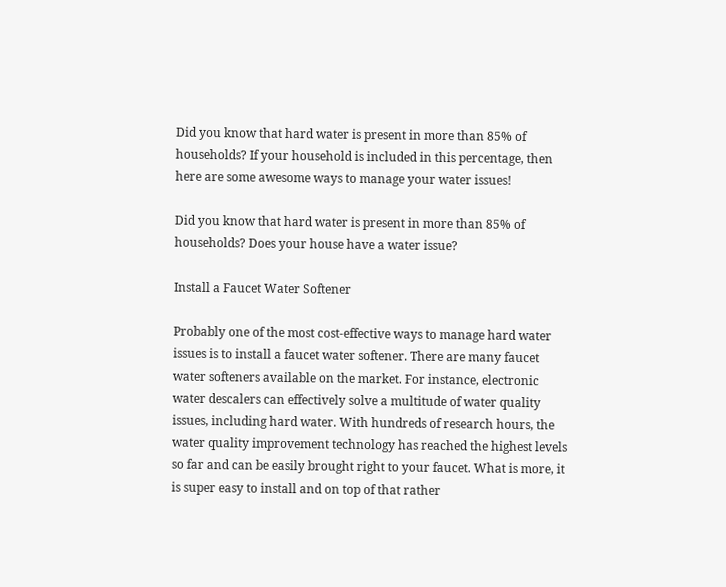Did you know that hard water is present in more than 85% of households? If your household is included in this percentage, then here are some awesome ways to manage your water issues!

Did you know that hard water is present in more than 85% of households? Does your house have a water issue?

Install a Faucet Water Softener

Probably one of the most cost-effective ways to manage hard water issues is to install a faucet water softener. There are many faucet water softeners available on the market. For instance, electronic water descalers can effectively solve a multitude of water quality issues, including hard water. With hundreds of research hours, the water quality improvement technology has reached the highest levels so far and can be easily brought right to your faucet. What is more, it is super easy to install and on top of that rather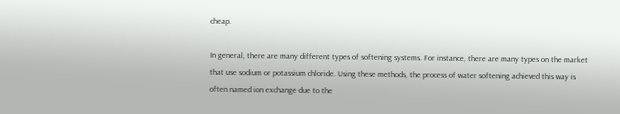cheap.

In general, there are many different types of softening systems. For instance, there are many types on the market that use sodium or potassium chloride. Using these methods, the process of water softening achieved this way is often named ion exchange due to the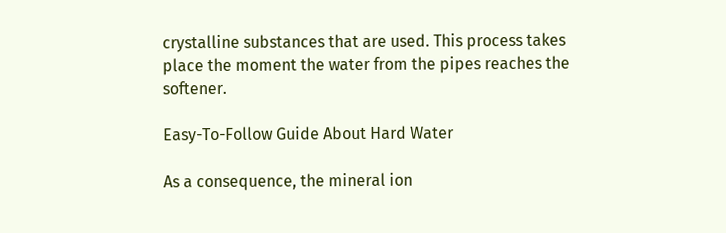crystalline substances that are used. This process takes place the moment the water from the pipes reaches the softener.

Easy-To-Follow Guide About Hard Water

As a consequence, the mineral ion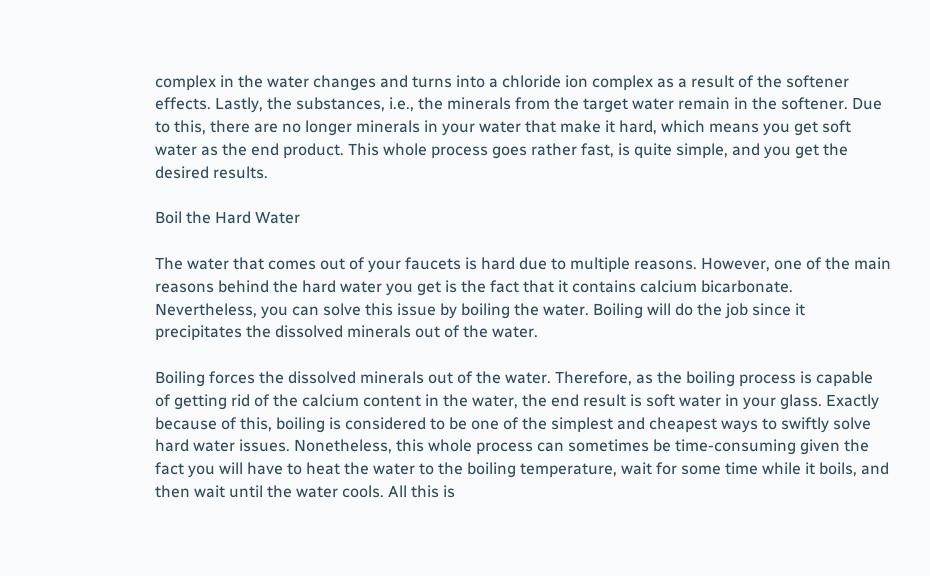complex in the water changes and turns into a chloride ion complex as a result of the softener effects. Lastly, the substances, i.e., the minerals from the target water remain in the softener. Due to this, there are no longer minerals in your water that make it hard, which means you get soft water as the end product. This whole process goes rather fast, is quite simple, and you get the desired results.

Boil the Hard Water

The water that comes out of your faucets is hard due to multiple reasons. However, one of the main reasons behind the hard water you get is the fact that it contains calcium bicarbonate. Nevertheless, you can solve this issue by boiling the water. Boiling will do the job since it precipitates the dissolved minerals out of the water.

Boiling forces the dissolved minerals out of the water. Therefore, as the boiling process is capable of getting rid of the calcium content in the water, the end result is soft water in your glass. Exactly because of this, boiling is considered to be one of the simplest and cheapest ways to swiftly solve hard water issues. Nonetheless, this whole process can sometimes be time-consuming given the fact you will have to heat the water to the boiling temperature, wait for some time while it boils, and then wait until the water cools. All this is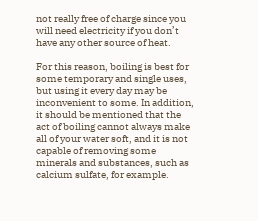not really free of charge since you will need electricity if you don’t have any other source of heat.

For this reason, boiling is best for some temporary and single uses, but using it every day may be inconvenient to some. In addition, it should be mentioned that the act of boiling cannot always make all of your water soft, and it is not capable of removing some minerals and substances, such as calcium sulfate, for example.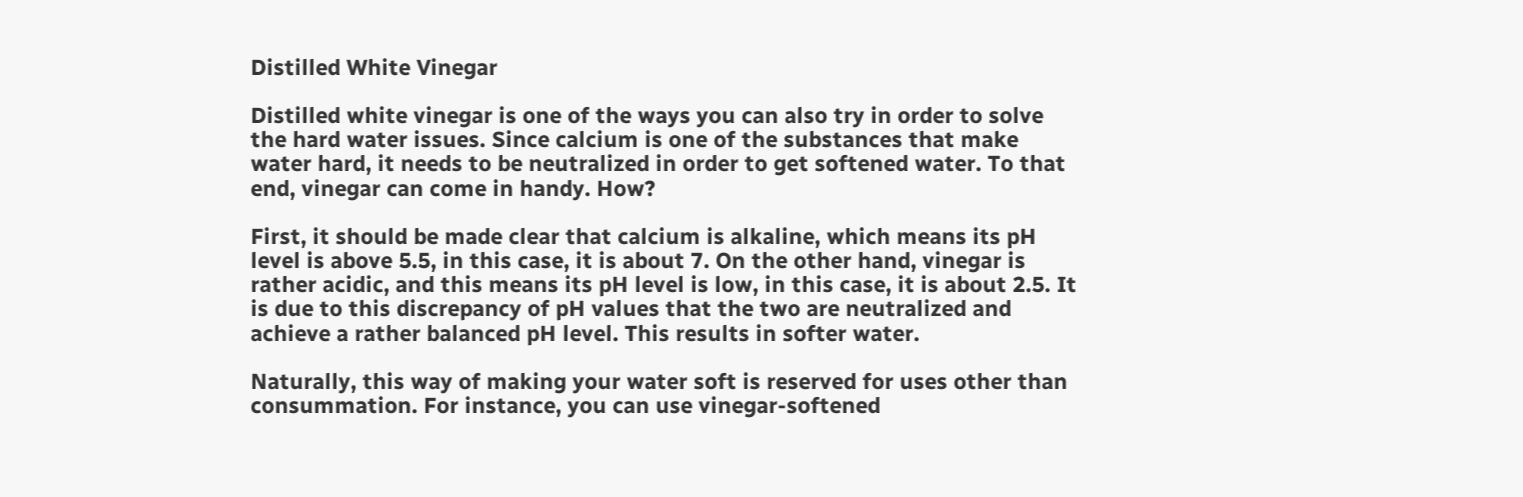Distilled White Vinegar

Distilled white vinegar is one of the ways you can also try in order to solve the hard water issues. Since calcium is one of the substances that make water hard, it needs to be neutralized in order to get softened water. To that end, vinegar can come in handy. How?

First, it should be made clear that calcium is alkaline, which means its pH level is above 5.5, in this case, it is about 7. On the other hand, vinegar is rather acidic, and this means its pH level is low, in this case, it is about 2.5. It is due to this discrepancy of pH values that the two are neutralized and achieve a rather balanced pH level. This results in softer water.

Naturally, this way of making your water soft is reserved for uses other than consummation. For instance, you can use vinegar-softened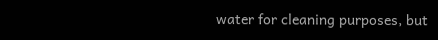water for cleaning purposes, but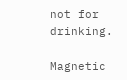not for drinking.

Magnetic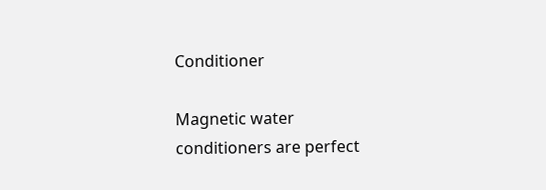Conditioner

Magnetic water conditioners are perfect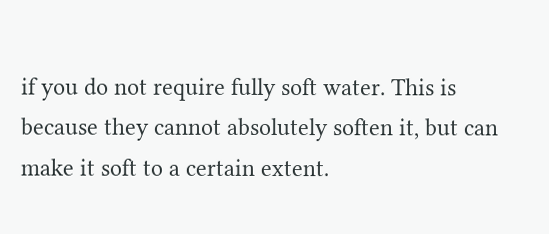if you do not require fully soft water. This is because they cannot absolutely soften it, but can make it soft to a certain extent.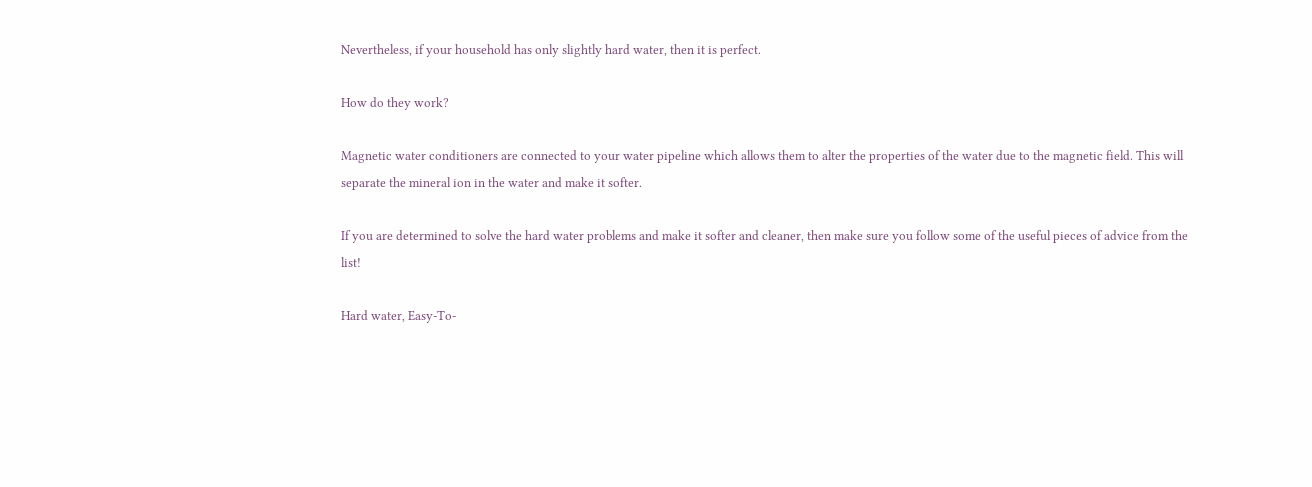Nevertheless, if your household has only slightly hard water, then it is perfect.

How do they work?

Magnetic water conditioners are connected to your water pipeline which allows them to alter the properties of the water due to the magnetic field. This will separate the mineral ion in the water and make it softer.

If you are determined to solve the hard water problems and make it softer and cleaner, then make sure you follow some of the useful pieces of advice from the list!

Hard water, Easy-To-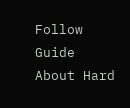Follow Guide About Hard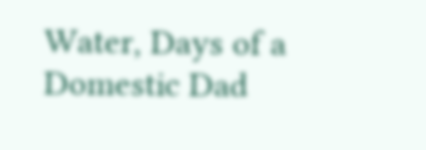Water, Days of a Domestic Dad